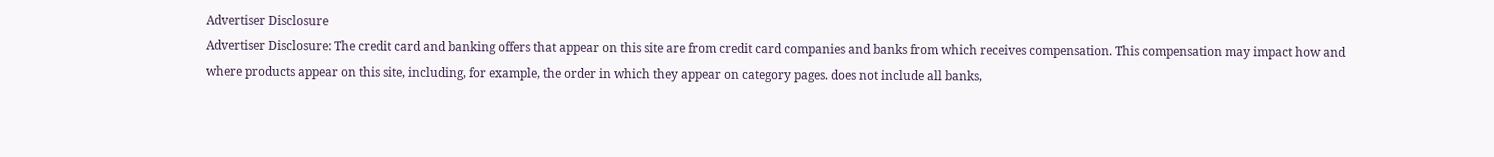Advertiser Disclosure
Advertiser Disclosure: The credit card and banking offers that appear on this site are from credit card companies and banks from which receives compensation. This compensation may impact how and where products appear on this site, including, for example, the order in which they appear on category pages. does not include all banks,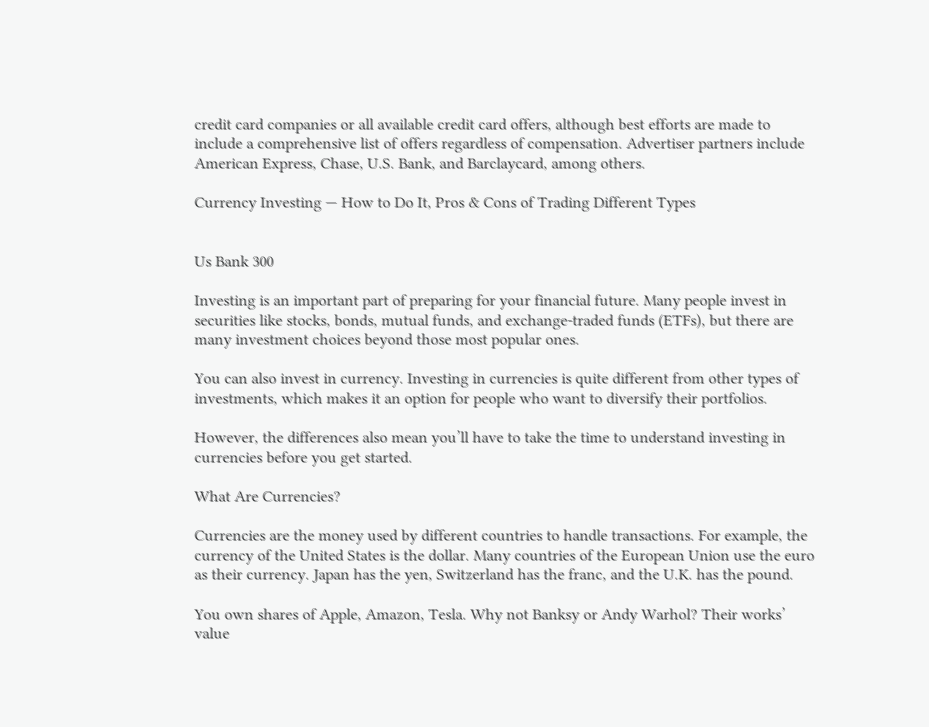credit card companies or all available credit card offers, although best efforts are made to include a comprehensive list of offers regardless of compensation. Advertiser partners include American Express, Chase, U.S. Bank, and Barclaycard, among others.

Currency Investing — How to Do It, Pros & Cons of Trading Different Types


Us Bank 300

Investing is an important part of preparing for your financial future. Many people invest in securities like stocks, bonds, mutual funds, and exchange-traded funds (ETFs), but there are many investment choices beyond those most popular ones.

You can also invest in currency. Investing in currencies is quite different from other types of investments, which makes it an option for people who want to diversify their portfolios.

However, the differences also mean you’ll have to take the time to understand investing in currencies before you get started.

What Are Currencies?

Currencies are the money used by different countries to handle transactions. For example, the currency of the United States is the dollar. Many countries of the European Union use the euro as their currency. Japan has the yen, Switzerland has the franc, and the U.K. has the pound.

You own shares of Apple, Amazon, Tesla. Why not Banksy or Andy Warhol? Their works’ value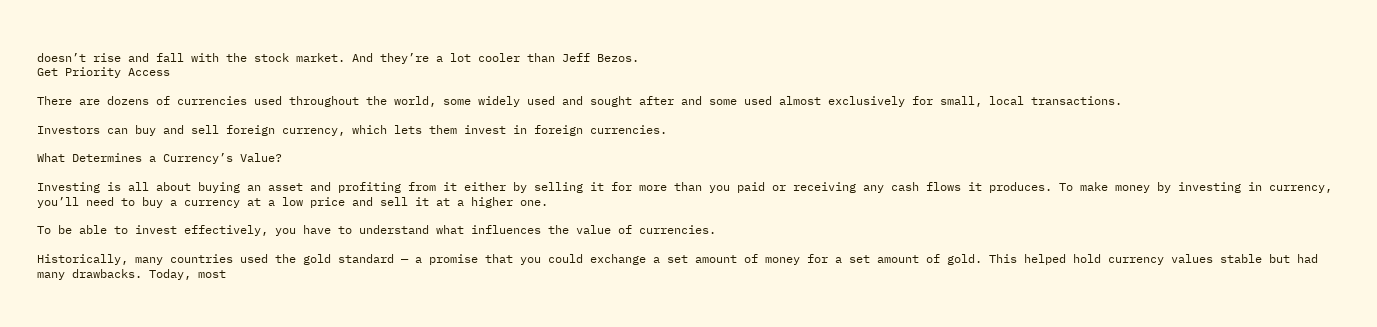doesn’t rise and fall with the stock market. And they’re a lot cooler than Jeff Bezos.
Get Priority Access

There are dozens of currencies used throughout the world, some widely used and sought after and some used almost exclusively for small, local transactions.

Investors can buy and sell foreign currency, which lets them invest in foreign currencies.

What Determines a Currency’s Value?

Investing is all about buying an asset and profiting from it either by selling it for more than you paid or receiving any cash flows it produces. To make money by investing in currency, you’ll need to buy a currency at a low price and sell it at a higher one.

To be able to invest effectively, you have to understand what influences the value of currencies.

Historically, many countries used the gold standard — a promise that you could exchange a set amount of money for a set amount of gold. This helped hold currency values stable but had many drawbacks. Today, most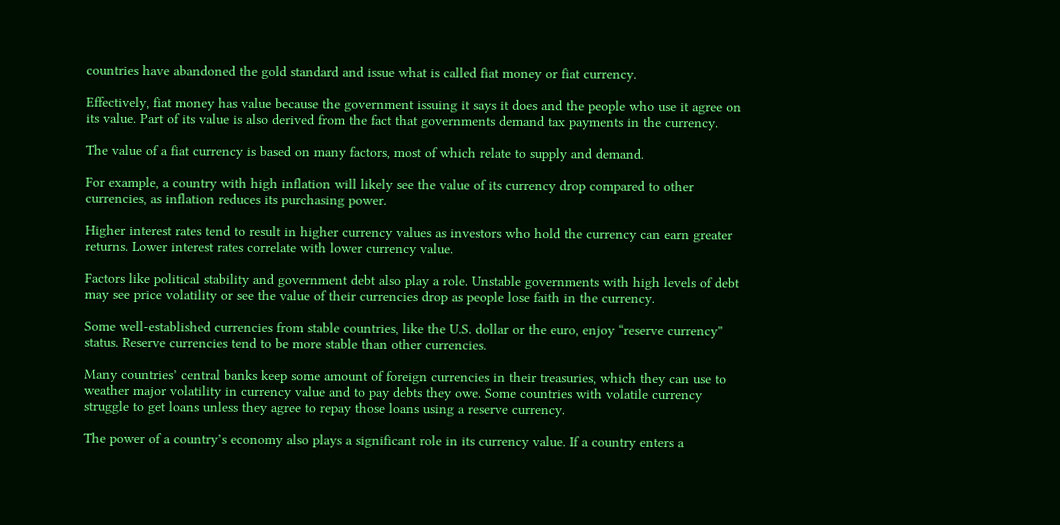countries have abandoned the gold standard and issue what is called fiat money or fiat currency.

Effectively, fiat money has value because the government issuing it says it does and the people who use it agree on its value. Part of its value is also derived from the fact that governments demand tax payments in the currency.

The value of a fiat currency is based on many factors, most of which relate to supply and demand.

For example, a country with high inflation will likely see the value of its currency drop compared to other currencies, as inflation reduces its purchasing power.

Higher interest rates tend to result in higher currency values as investors who hold the currency can earn greater returns. Lower interest rates correlate with lower currency value.

Factors like political stability and government debt also play a role. Unstable governments with high levels of debt may see price volatility or see the value of their currencies drop as people lose faith in the currency.

Some well-established currencies from stable countries, like the U.S. dollar or the euro, enjoy “reserve currency” status. Reserve currencies tend to be more stable than other currencies.

Many countries’ central banks keep some amount of foreign currencies in their treasuries, which they can use to weather major volatility in currency value and to pay debts they owe. Some countries with volatile currency struggle to get loans unless they agree to repay those loans using a reserve currency.

The power of a country’s economy also plays a significant role in its currency value. If a country enters a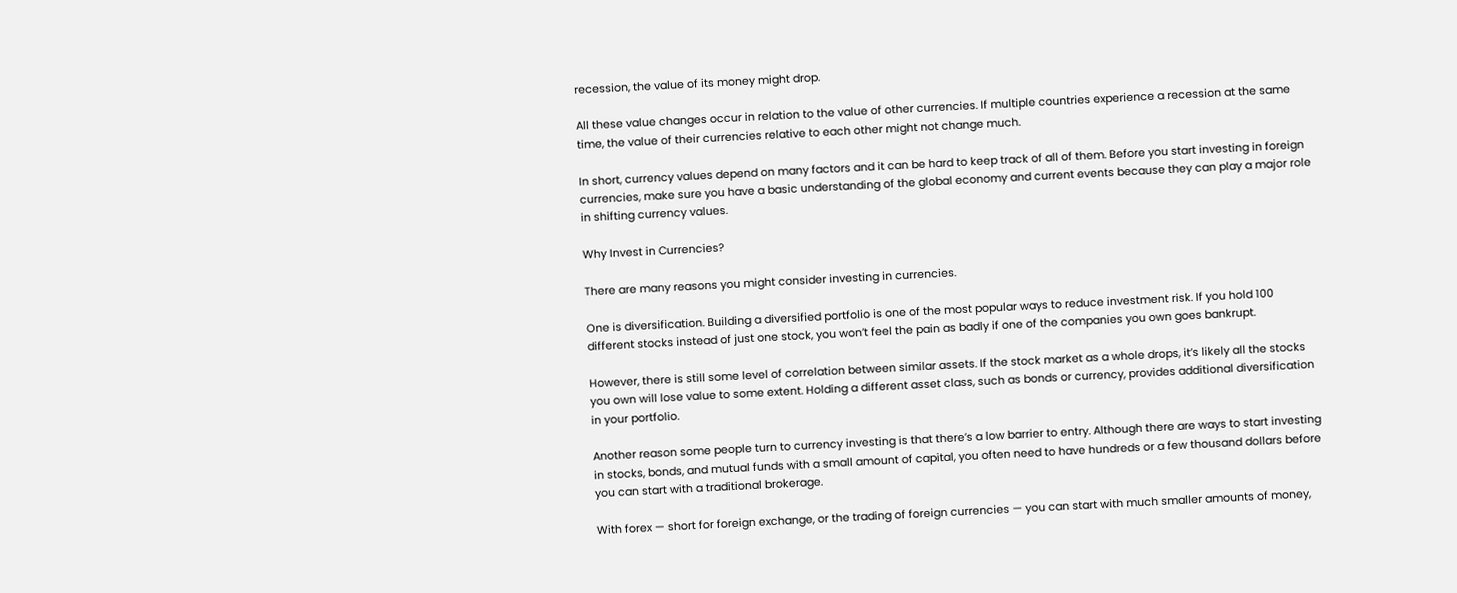recession, the value of its money might drop.

All these value changes occur in relation to the value of other currencies. If multiple countries experience a recession at the same time, the value of their currencies relative to each other might not change much.

In short, currency values depend on many factors and it can be hard to keep track of all of them. Before you start investing in foreign currencies, make sure you have a basic understanding of the global economy and current events because they can play a major role in shifting currency values.

Why Invest in Currencies?

There are many reasons you might consider investing in currencies.

One is diversification. Building a diversified portfolio is one of the most popular ways to reduce investment risk. If you hold 100 different stocks instead of just one stock, you won’t feel the pain as badly if one of the companies you own goes bankrupt.

However, there is still some level of correlation between similar assets. If the stock market as a whole drops, it’s likely all the stocks you own will lose value to some extent. Holding a different asset class, such as bonds or currency, provides additional diversification in your portfolio.

Another reason some people turn to currency investing is that there’s a low barrier to entry. Although there are ways to start investing in stocks, bonds, and mutual funds with a small amount of capital, you often need to have hundreds or a few thousand dollars before you can start with a traditional brokerage.

With forex — short for foreign exchange, or the trading of foreign currencies — you can start with much smaller amounts of money,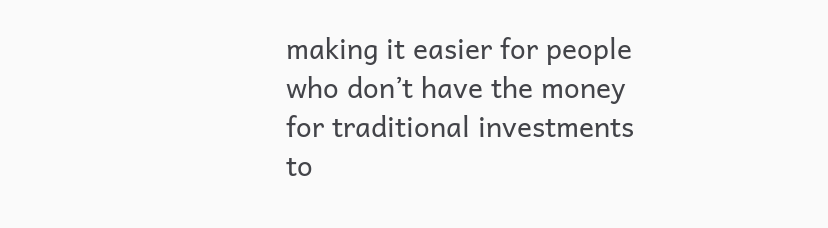making it easier for people who don’t have the money for traditional investments to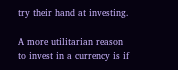try their hand at investing.

A more utilitarian reason to invest in a currency is if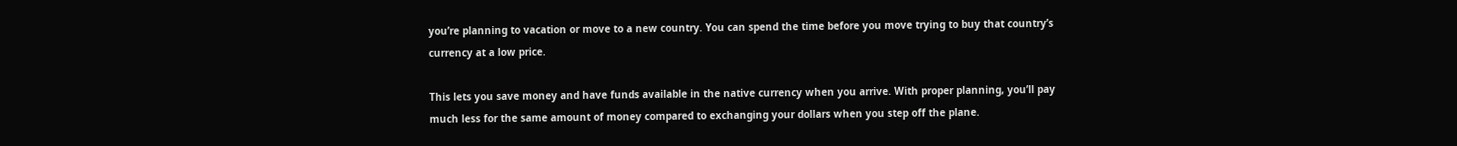you’re planning to vacation or move to a new country. You can spend the time before you move trying to buy that country’s currency at a low price.

This lets you save money and have funds available in the native currency when you arrive. With proper planning, you’ll pay much less for the same amount of money compared to exchanging your dollars when you step off the plane.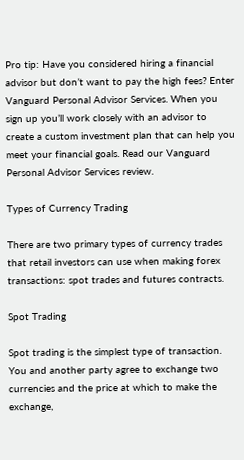Pro tip: Have you considered hiring a financial advisor but don’t want to pay the high fees? Enter Vanguard Personal Advisor Services. When you sign up you’ll work closely with an advisor to create a custom investment plan that can help you meet your financial goals. Read our Vanguard Personal Advisor Services review.

Types of Currency Trading

There are two primary types of currency trades that retail investors can use when making forex transactions: spot trades and futures contracts.

Spot Trading

Spot trading is the simplest type of transaction. You and another party agree to exchange two currencies and the price at which to make the exchange,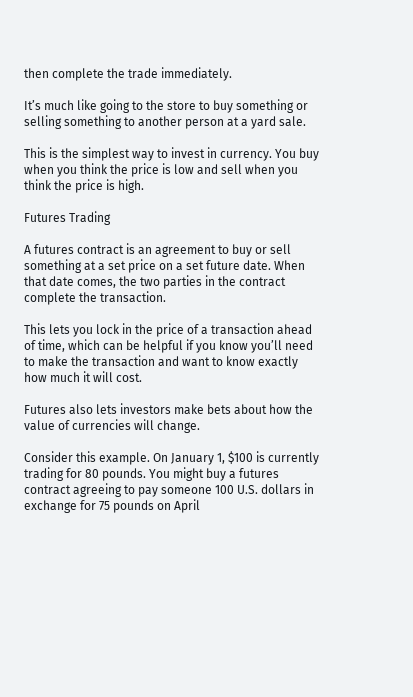then complete the trade immediately.

It’s much like going to the store to buy something or selling something to another person at a yard sale.

This is the simplest way to invest in currency. You buy when you think the price is low and sell when you think the price is high.

Futures Trading

A futures contract is an agreement to buy or sell something at a set price on a set future date. When that date comes, the two parties in the contract complete the transaction.

This lets you lock in the price of a transaction ahead of time, which can be helpful if you know you’ll need to make the transaction and want to know exactly how much it will cost.

Futures also lets investors make bets about how the value of currencies will change.

Consider this example. On January 1, $100 is currently trading for 80 pounds. You might buy a futures contract agreeing to pay someone 100 U.S. dollars in exchange for 75 pounds on April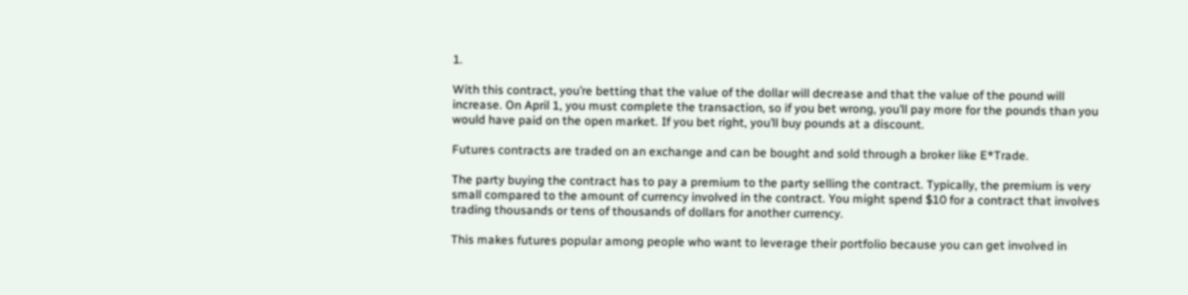1.

With this contract, you’re betting that the value of the dollar will decrease and that the value of the pound will increase. On April 1, you must complete the transaction, so if you bet wrong, you’ll pay more for the pounds than you would have paid on the open market. If you bet right, you’ll buy pounds at a discount.

Futures contracts are traded on an exchange and can be bought and sold through a broker like E*Trade.

The party buying the contract has to pay a premium to the party selling the contract. Typically, the premium is very small compared to the amount of currency involved in the contract. You might spend $10 for a contract that involves trading thousands or tens of thousands of dollars for another currency.

This makes futures popular among people who want to leverage their portfolio because you can get involved in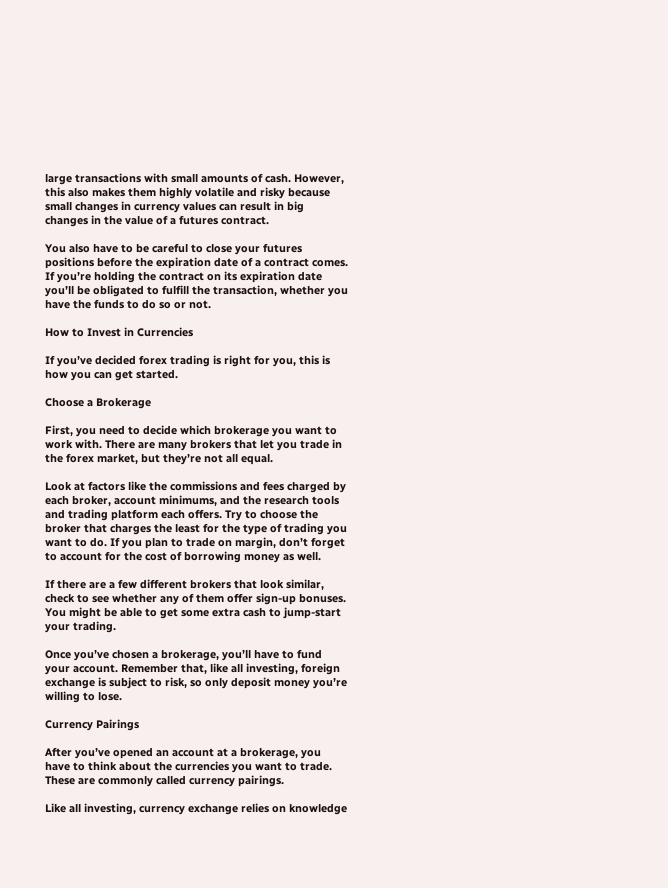large transactions with small amounts of cash. However, this also makes them highly volatile and risky because small changes in currency values can result in big changes in the value of a futures contract.

You also have to be careful to close your futures positions before the expiration date of a contract comes. If you’re holding the contract on its expiration date you’ll be obligated to fulfill the transaction, whether you have the funds to do so or not.

How to Invest in Currencies

If you’ve decided forex trading is right for you, this is how you can get started.

Choose a Brokerage

First, you need to decide which brokerage you want to work with. There are many brokers that let you trade in the forex market, but they’re not all equal.

Look at factors like the commissions and fees charged by each broker, account minimums, and the research tools and trading platform each offers. Try to choose the broker that charges the least for the type of trading you want to do. If you plan to trade on margin, don’t forget to account for the cost of borrowing money as well.

If there are a few different brokers that look similar, check to see whether any of them offer sign-up bonuses. You might be able to get some extra cash to jump-start your trading.

Once you’ve chosen a brokerage, you’ll have to fund your account. Remember that, like all investing, foreign exchange is subject to risk, so only deposit money you’re willing to lose.

Currency Pairings

After you’ve opened an account at a brokerage, you have to think about the currencies you want to trade. These are commonly called currency pairings.

Like all investing, currency exchange relies on knowledge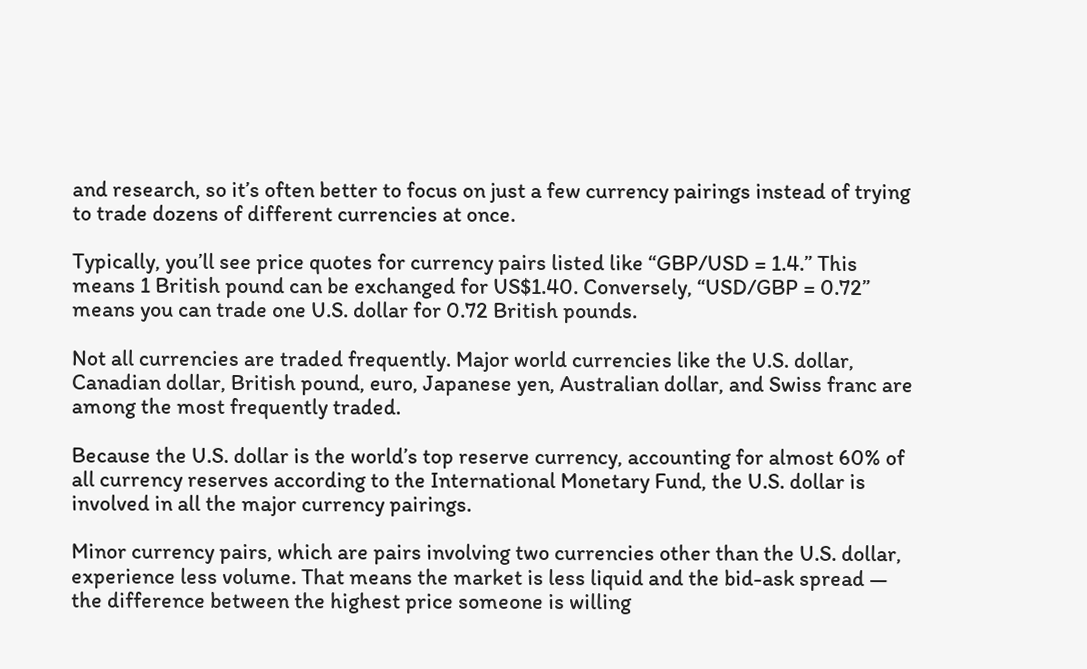and research, so it’s often better to focus on just a few currency pairings instead of trying to trade dozens of different currencies at once.

Typically, you’ll see price quotes for currency pairs listed like “GBP/USD = 1.4.” This means 1 British pound can be exchanged for US$1.40. Conversely, “USD/GBP = 0.72” means you can trade one U.S. dollar for 0.72 British pounds.

Not all currencies are traded frequently. Major world currencies like the U.S. dollar, Canadian dollar, British pound, euro, Japanese yen, Australian dollar, and Swiss franc are among the most frequently traded.

Because the U.S. dollar is the world’s top reserve currency, accounting for almost 60% of all currency reserves according to the International Monetary Fund, the U.S. dollar is involved in all the major currency pairings.

Minor currency pairs, which are pairs involving two currencies other than the U.S. dollar, experience less volume. That means the market is less liquid and the bid-ask spread — the difference between the highest price someone is willing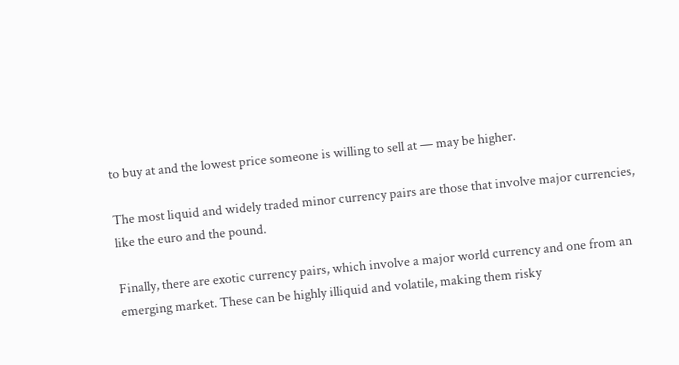to buy at and the lowest price someone is willing to sell at — may be higher.

The most liquid and widely traded minor currency pairs are those that involve major currencies, like the euro and the pound.

Finally, there are exotic currency pairs, which involve a major world currency and one from an emerging market. These can be highly illiquid and volatile, making them risky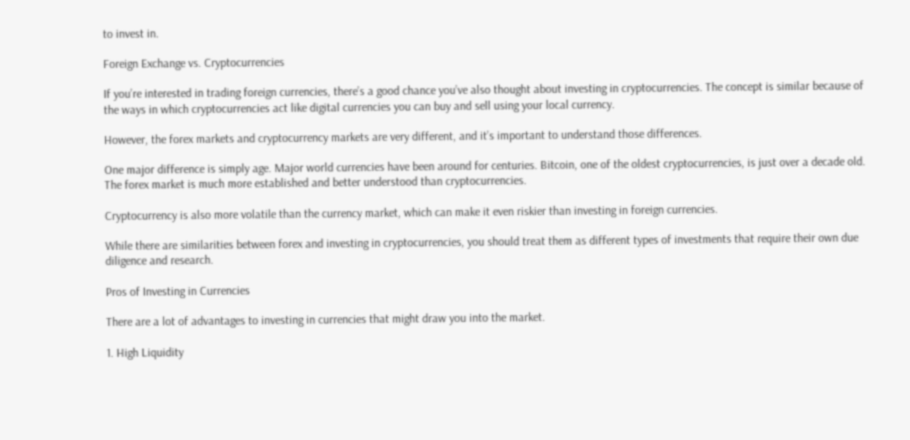to invest in.

Foreign Exchange vs. Cryptocurrencies

If you’re interested in trading foreign currencies, there’s a good chance you’ve also thought about investing in cryptocurrencies. The concept is similar because of the ways in which cryptocurrencies act like digital currencies you can buy and sell using your local currency.

However, the forex markets and cryptocurrency markets are very different, and it’s important to understand those differences.

One major difference is simply age. Major world currencies have been around for centuries. Bitcoin, one of the oldest cryptocurrencies, is just over a decade old. The forex market is much more established and better understood than cryptocurrencies.

Cryptocurrency is also more volatile than the currency market, which can make it even riskier than investing in foreign currencies.

While there are similarities between forex and investing in cryptocurrencies, you should treat them as different types of investments that require their own due diligence and research.

Pros of Investing in Currencies

There are a lot of advantages to investing in currencies that might draw you into the market.

1. High Liquidity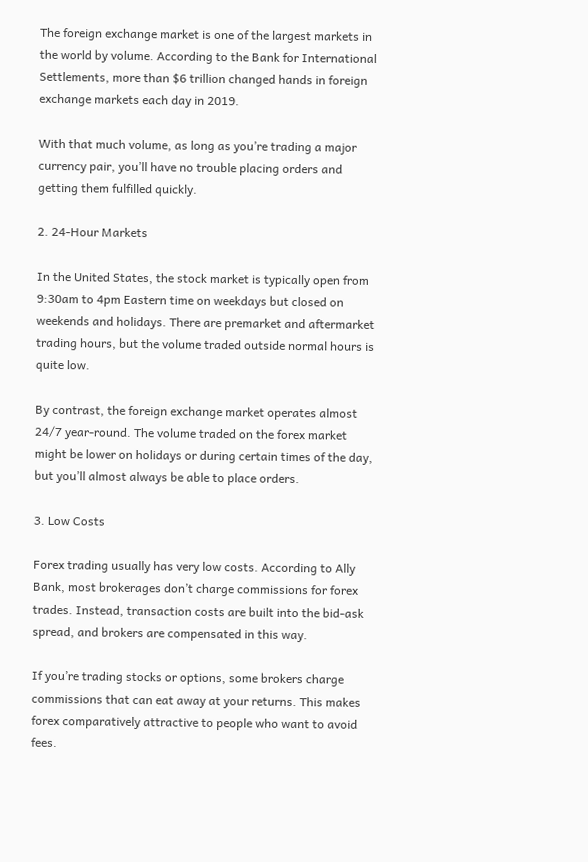The foreign exchange market is one of the largest markets in the world by volume. According to the Bank for International Settlements, more than $6 trillion changed hands in foreign exchange markets each day in 2019.

With that much volume, as long as you’re trading a major currency pair, you’ll have no trouble placing orders and getting them fulfilled quickly.

2. 24-Hour Markets

In the United States, the stock market is typically open from 9:30am to 4pm Eastern time on weekdays but closed on weekends and holidays. There are premarket and aftermarket trading hours, but the volume traded outside normal hours is quite low.

By contrast, the foreign exchange market operates almost 24/7 year-round. The volume traded on the forex market might be lower on holidays or during certain times of the day, but you’ll almost always be able to place orders.

3. Low Costs

Forex trading usually has very low costs. According to Ally Bank, most brokerages don’t charge commissions for forex trades. Instead, transaction costs are built into the bid-ask spread, and brokers are compensated in this way.

If you’re trading stocks or options, some brokers charge commissions that can eat away at your returns. This makes forex comparatively attractive to people who want to avoid fees.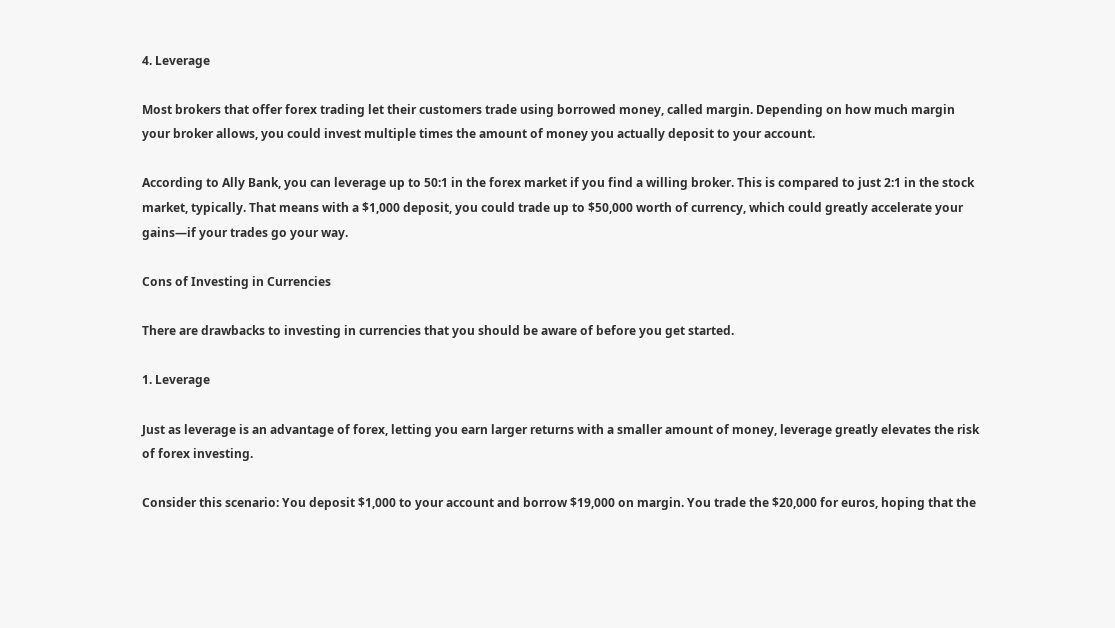4. Leverage

Most brokers that offer forex trading let their customers trade using borrowed money, called margin. Depending on how much margin your broker allows, you could invest multiple times the amount of money you actually deposit to your account.

According to Ally Bank, you can leverage up to 50:1 in the forex market if you find a willing broker. This is compared to just 2:1 in the stock market, typically. That means with a $1,000 deposit, you could trade up to $50,000 worth of currency, which could greatly accelerate your gains—if your trades go your way.

Cons of Investing in Currencies

There are drawbacks to investing in currencies that you should be aware of before you get started.

1. Leverage

Just as leverage is an advantage of forex, letting you earn larger returns with a smaller amount of money, leverage greatly elevates the risk of forex investing.

Consider this scenario: You deposit $1,000 to your account and borrow $19,000 on margin. You trade the $20,000 for euros, hoping that the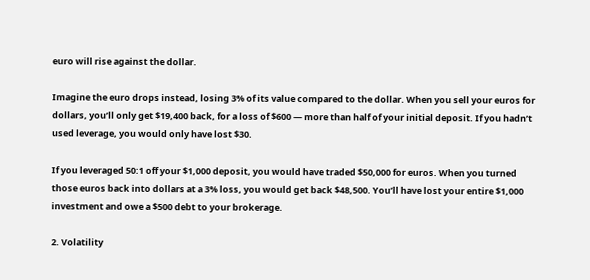euro will rise against the dollar.

Imagine the euro drops instead, losing 3% of its value compared to the dollar. When you sell your euros for dollars, you’ll only get $19,400 back, for a loss of $600 — more than half of your initial deposit. If you hadn’t used leverage, you would only have lost $30.

If you leveraged 50:1 off your $1,000 deposit, you would have traded $50,000 for euros. When you turned those euros back into dollars at a 3% loss, you would get back $48,500. You’ll have lost your entire $1,000 investment and owe a $500 debt to your brokerage.

2. Volatility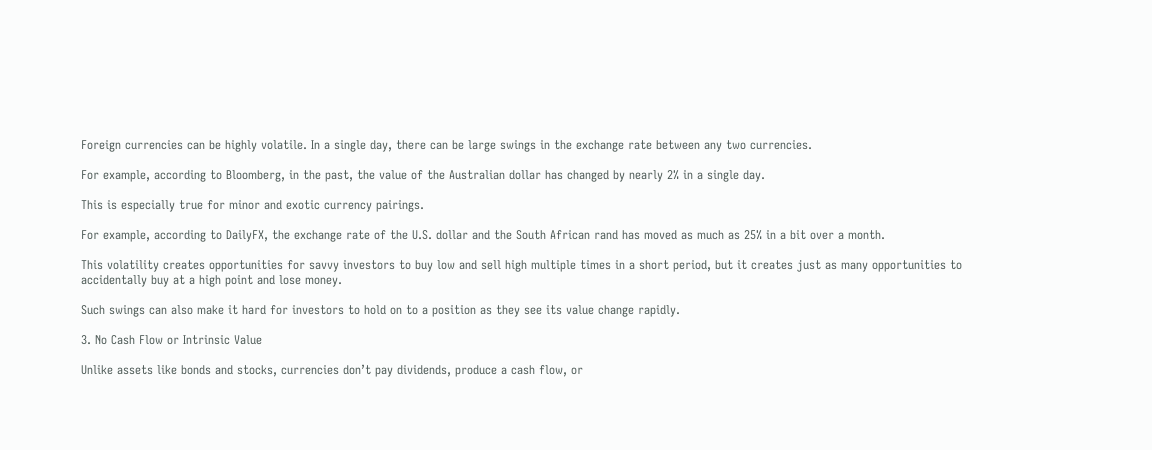Foreign currencies can be highly volatile. In a single day, there can be large swings in the exchange rate between any two currencies.

For example, according to Bloomberg, in the past, the value of the Australian dollar has changed by nearly 2% in a single day.

This is especially true for minor and exotic currency pairings.

For example, according to DailyFX, the exchange rate of the U.S. dollar and the South African rand has moved as much as 25% in a bit over a month.

This volatility creates opportunities for savvy investors to buy low and sell high multiple times in a short period, but it creates just as many opportunities to accidentally buy at a high point and lose money.

Such swings can also make it hard for investors to hold on to a position as they see its value change rapidly.

3. No Cash Flow or Intrinsic Value

Unlike assets like bonds and stocks, currencies don’t pay dividends, produce a cash flow, or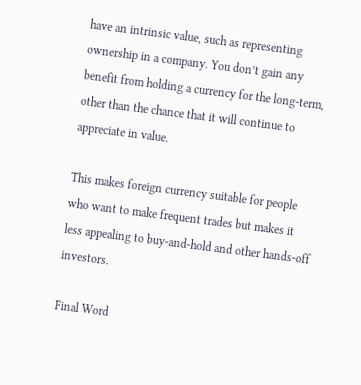have an intrinsic value, such as representing ownership in a company. You don’t gain any benefit from holding a currency for the long-term, other than the chance that it will continue to appreciate in value.

This makes foreign currency suitable for people who want to make frequent trades but makes it less appealing to buy-and-hold and other hands-off investors.

Final Word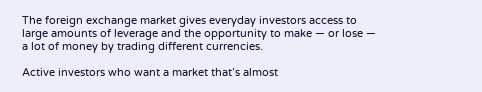The foreign exchange market gives everyday investors access to large amounts of leverage and the opportunity to make — or lose — a lot of money by trading different currencies.

Active investors who want a market that’s almost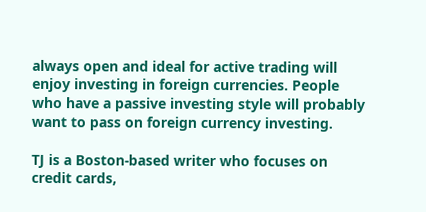always open and ideal for active trading will enjoy investing in foreign currencies. People who have a passive investing style will probably want to pass on foreign currency investing.

TJ is a Boston-based writer who focuses on credit cards,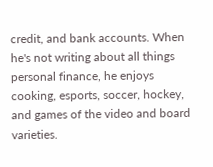credit, and bank accounts. When he's not writing about all things personal finance, he enjoys cooking, esports, soccer, hockey, and games of the video and board varieties.